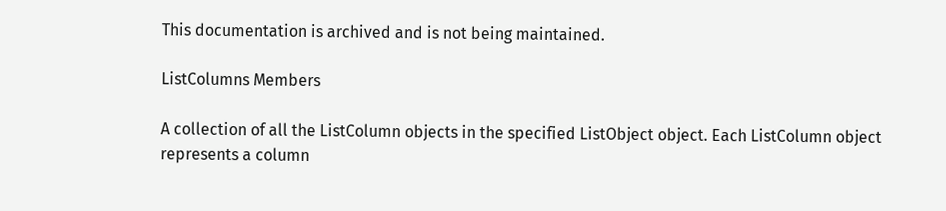This documentation is archived and is not being maintained.

ListColumns Members

A collection of all the ListColumn objects in the specified ListObject object. Each ListColumn object represents a column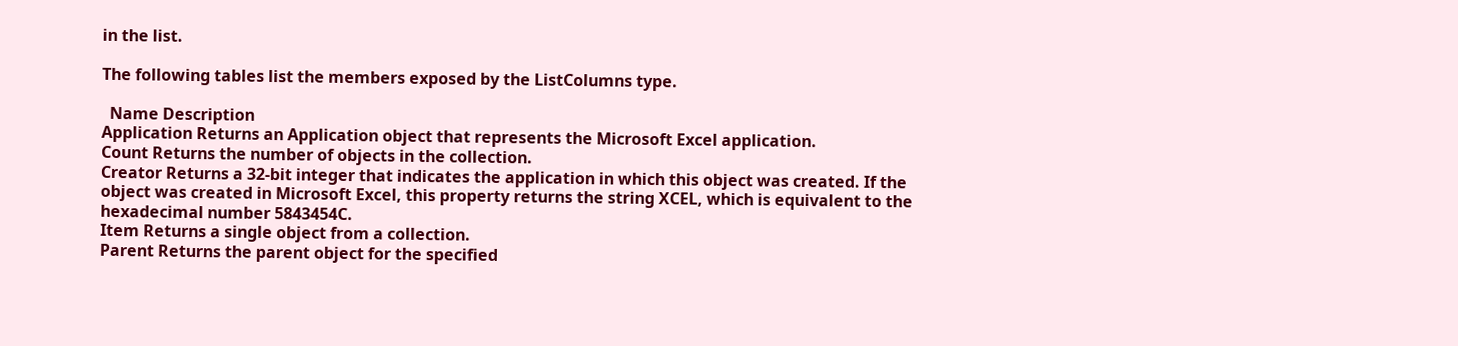in the list.

The following tables list the members exposed by the ListColumns type.

  Name Description
Application Returns an Application object that represents the Microsoft Excel application.
Count Returns the number of objects in the collection.
Creator Returns a 32-bit integer that indicates the application in which this object was created. If the object was created in Microsoft Excel, this property returns the string XCEL, which is equivalent to the hexadecimal number 5843454C.
Item Returns a single object from a collection.
Parent Returns the parent object for the specified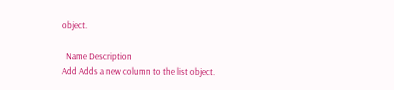object.

  Name Description
Add Adds a new column to the list object.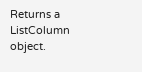Returns a ListColumn object.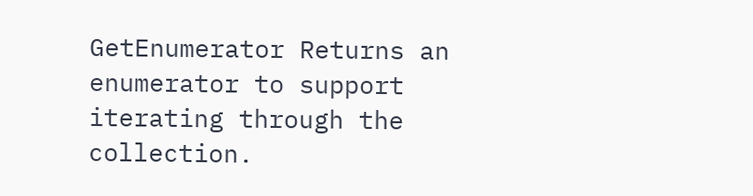GetEnumerator Returns an enumerator to support iterating through the collection.